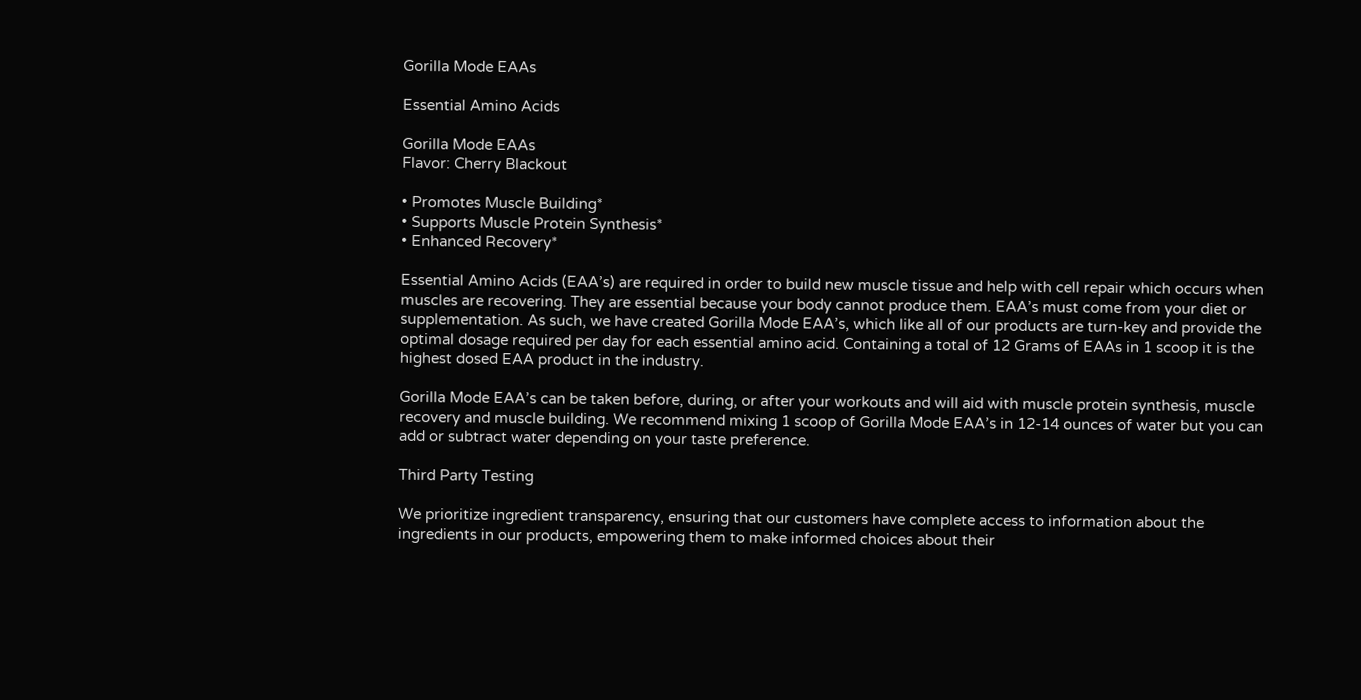Gorilla Mode EAAs

Essential Amino Acids

Gorilla Mode EAAs
Flavor: Cherry Blackout

• Promotes Muscle Building*
• Supports Muscle Protein Synthesis*
• Enhanced Recovery*

Essential Amino Acids (EAA’s) are required in order to build new muscle tissue and help with cell repair which occurs when muscles are recovering. They are essential because your body cannot produce them. EAA’s must come from your diet or supplementation. As such, we have created Gorilla Mode EAA’s, which like all of our products are turn-key and provide the optimal dosage required per day for each essential amino acid. Containing a total of 12 Grams of EAAs in 1 scoop it is the highest dosed EAA product in the industry.

Gorilla Mode EAA’s can be taken before, during, or after your workouts and will aid with muscle protein synthesis, muscle recovery and muscle building. We recommend mixing 1 scoop of Gorilla Mode EAA’s in 12-14 ounces of water but you can add or subtract water depending on your taste preference.

Third Party Testing

We prioritize ingredient transparency, ensuring that our customers have complete access to information about the ingredients in our products, empowering them to make informed choices about their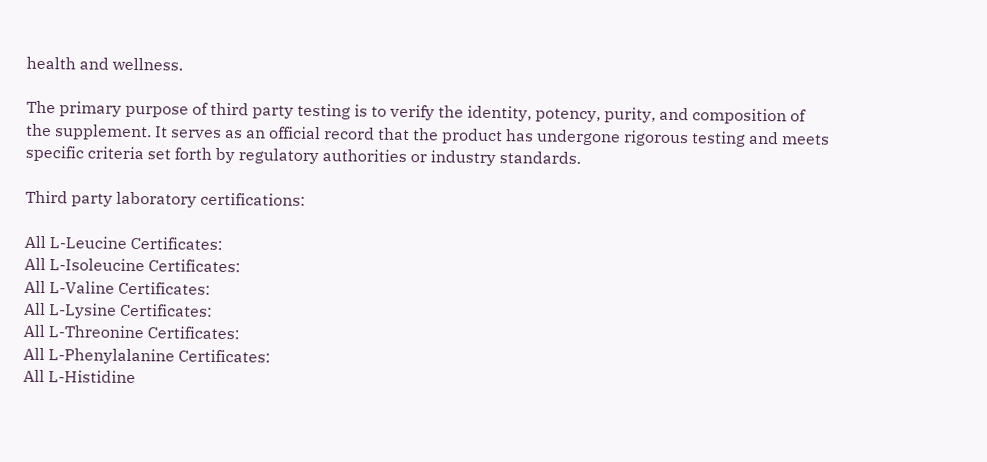health and wellness.

The primary purpose of third party testing is to verify the identity, potency, purity, and composition of the supplement. It serves as an official record that the product has undergone rigorous testing and meets specific criteria set forth by regulatory authorities or industry standards.

Third party laboratory certifications:

All L-Leucine Certificates:
All L-Isoleucine Certificates:
All L-Valine Certificates:
All L-Lysine Certificates:
All L-Threonine Certificates:
All L-Phenylalanine Certificates:
All L-Histidine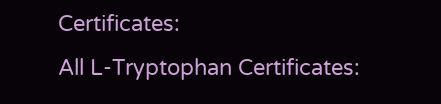Certificates:
All L-Tryptophan Certificates: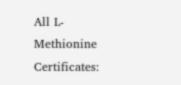All L-Methionine Certificates: